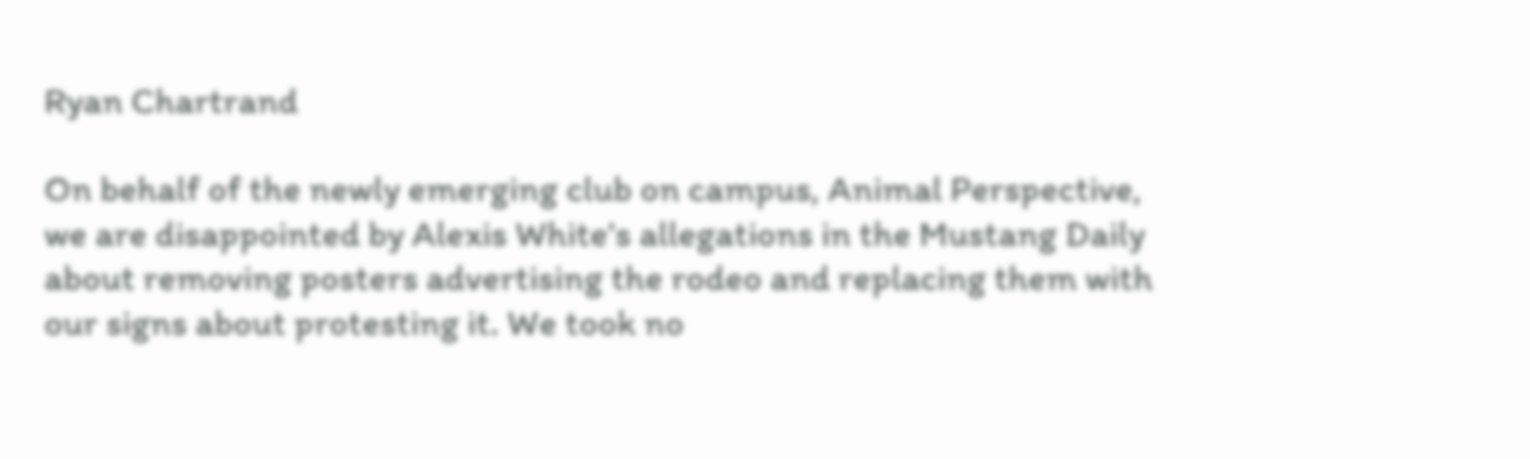Ryan Chartrand

On behalf of the newly emerging club on campus, Animal Perspective, we are disappointed by Alexis White’s allegations in the Mustang Daily about removing posters advertising the rodeo and replacing them with our signs about protesting it. We took no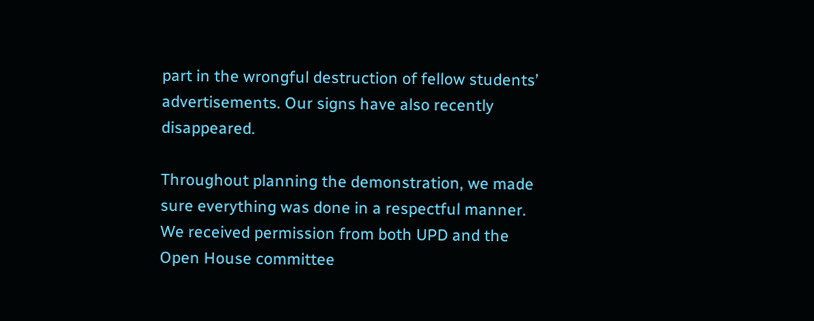part in the wrongful destruction of fellow students’ advertisements. Our signs have also recently disappeared.

Throughout planning the demonstration, we made sure everything was done in a respectful manner. We received permission from both UPD and the Open House committee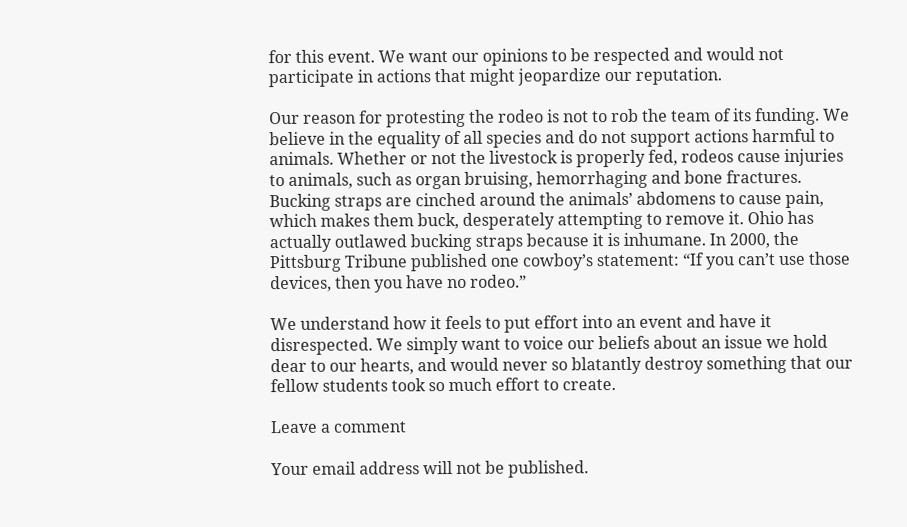for this event. We want our opinions to be respected and would not participate in actions that might jeopardize our reputation.

Our reason for protesting the rodeo is not to rob the team of its funding. We believe in the equality of all species and do not support actions harmful to animals. Whether or not the livestock is properly fed, rodeos cause injuries to animals, such as organ bruising, hemorrhaging and bone fractures. Bucking straps are cinched around the animals’ abdomens to cause pain, which makes them buck, desperately attempting to remove it. Ohio has actually outlawed bucking straps because it is inhumane. In 2000, the Pittsburg Tribune published one cowboy’s statement: “If you can’t use those devices, then you have no rodeo.”

We understand how it feels to put effort into an event and have it disrespected. We simply want to voice our beliefs about an issue we hold dear to our hearts, and would never so blatantly destroy something that our fellow students took so much effort to create.

Leave a comment

Your email address will not be published.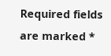Required fields are marked *